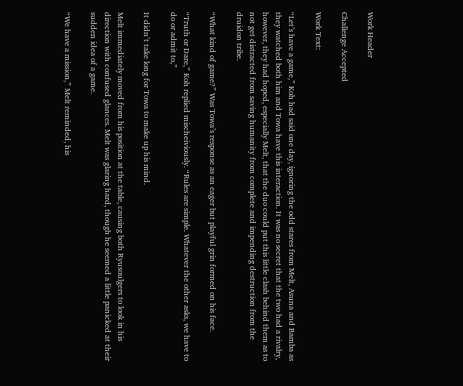Work Header

Challenge Accepted

Work Text:

“Let’s have a game,” Koh had said one day, ignoring the odd stares from Melt, Asuna and Bamba as they watched both him and Towa have this interaction. It was no secret that the two had a rivalry, however, they had hoped, especially Melt, that the duo could put this little clash behind them as to not get distracted from saving humanity from complete and impending destruction from the druidon tribe.

“What kind of game?” Was Towa’s response as an eager but playful grin formed on his face.

“Truth or Dare,” Koh replied mischeiviously. “Rules are simple. Whatever the other asks, we have to do or admit to,”

It didn’t take long for Towa to make up his mind.

Melt immediately moved from his position at the table, causing both Ryusoulgers to look in his direction with confused glances. Melt was glaring hard, though he seemed a little panicked at their sudden idea of a game.

“We have a mission,” Melt reminded, his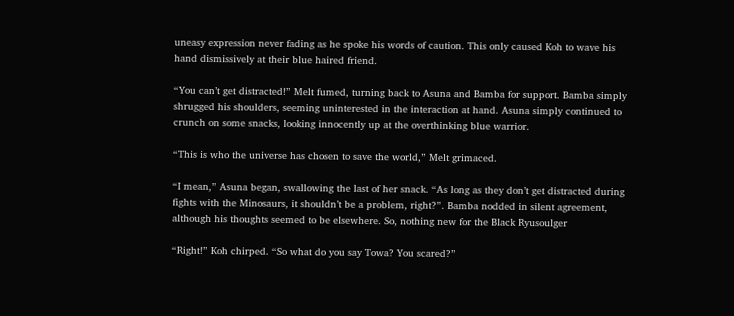uneasy expression never fading as he spoke his words of caution. This only caused Koh to wave his hand dismissively at their blue haired friend.

“You can’t get distracted!” Melt fumed, turning back to Asuna and Bamba for support. Bamba simply shrugged his shoulders, seeming uninterested in the interaction at hand. Asuna simply continued to crunch on some snacks, looking innocently up at the overthinking blue warrior.

“This is who the universe has chosen to save the world,” Melt grimaced.

“I mean,” Asuna began, swallowing the last of her snack. “As long as they don’t get distracted during fights with the Minosaurs, it shouldn’t be a problem, right?”. Bamba nodded in silent agreement, although his thoughts seemed to be elsewhere. So, nothing new for the Black Ryusoulger

“Right!” Koh chirped. “So what do you say Towa? You scared?”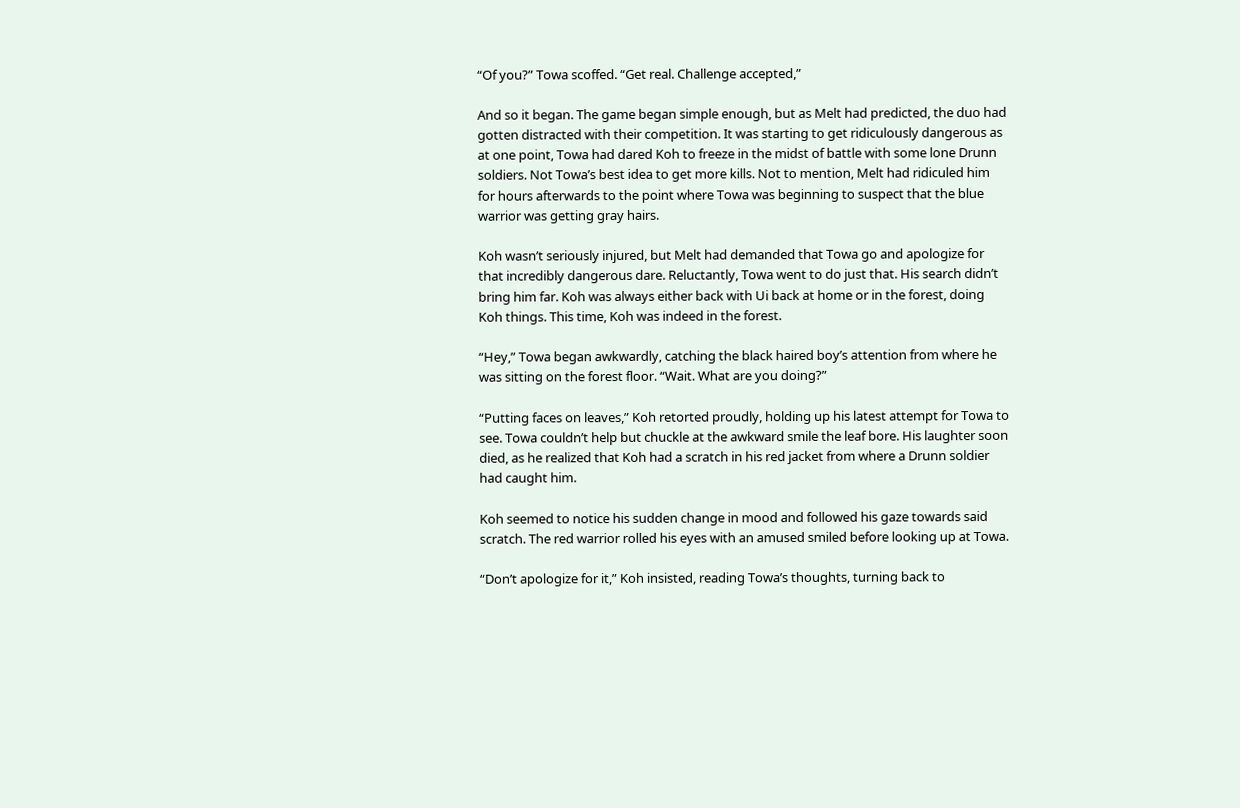“Of you?” Towa scoffed. “Get real. Challenge accepted,”

And so it began. The game began simple enough, but as Melt had predicted, the duo had gotten distracted with their competition. It was starting to get ridiculously dangerous as at one point, Towa had dared Koh to freeze in the midst of battle with some lone Drunn soldiers. Not Towa’s best idea to get more kills. Not to mention, Melt had ridiculed him for hours afterwards to the point where Towa was beginning to suspect that the blue warrior was getting gray hairs.

Koh wasn’t seriously injured, but Melt had demanded that Towa go and apologize for that incredibly dangerous dare. Reluctantly, Towa went to do just that. His search didn’t bring him far. Koh was always either back with Ui back at home or in the forest, doing Koh things. This time, Koh was indeed in the forest.

“Hey,” Towa began awkwardly, catching the black haired boy’s attention from where he was sitting on the forest floor. “Wait. What are you doing?”

“Putting faces on leaves,” Koh retorted proudly, holding up his latest attempt for Towa to see. Towa couldn’t help but chuckle at the awkward smile the leaf bore. His laughter soon died, as he realized that Koh had a scratch in his red jacket from where a Drunn soldier had caught him.

Koh seemed to notice his sudden change in mood and followed his gaze towards said scratch. The red warrior rolled his eyes with an amused smiled before looking up at Towa.

“Don’t apologize for it,” Koh insisted, reading Towa’s thoughts, turning back to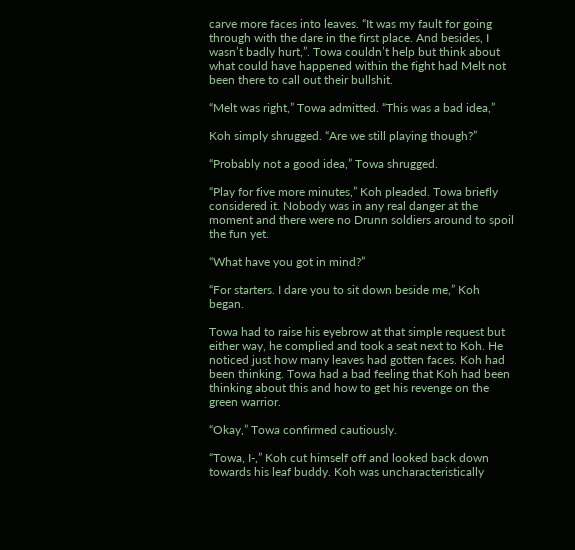carve more faces into leaves. “It was my fault for going through with the dare in the first place. And besides, I wasn’t badly hurt,”. Towa couldn’t help but think about what could have happened within the fight had Melt not been there to call out their bullshit.

“Melt was right,” Towa admitted. “This was a bad idea,”

Koh simply shrugged. “Are we still playing though?”

“Probably not a good idea,” Towa shrugged.

“Play for five more minutes,” Koh pleaded. Towa briefly considered it. Nobody was in any real danger at the moment and there were no Drunn soldiers around to spoil the fun yet.

“What have you got in mind?”

“For starters. I dare you to sit down beside me,” Koh began.

Towa had to raise his eyebrow at that simple request but either way, he complied and took a seat next to Koh. He noticed just how many leaves had gotten faces. Koh had been thinking. Towa had a bad feeling that Koh had been thinking about this and how to get his revenge on the green warrior.

“Okay,” Towa confirmed cautiously.

“Towa, I-,” Koh cut himself off and looked back down towards his leaf buddy. Koh was uncharacteristically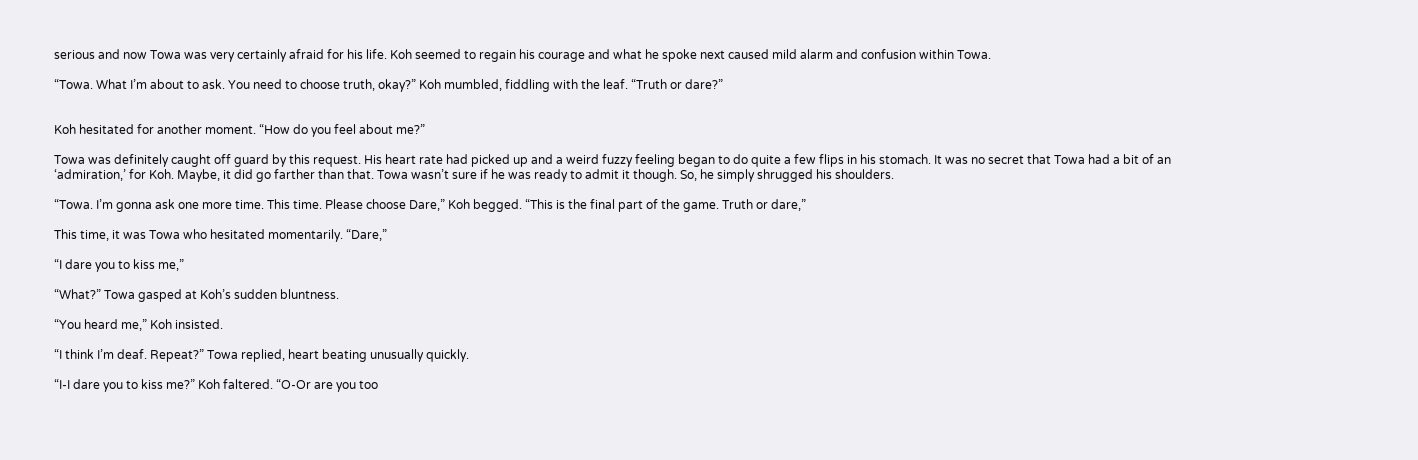serious and now Towa was very certainly afraid for his life. Koh seemed to regain his courage and what he spoke next caused mild alarm and confusion within Towa.

“Towa. What I’m about to ask. You need to choose truth, okay?” Koh mumbled, fiddling with the leaf. “Truth or dare?”


Koh hesitated for another moment. “How do you feel about me?”

Towa was definitely caught off guard by this request. His heart rate had picked up and a weird fuzzy feeling began to do quite a few flips in his stomach. It was no secret that Towa had a bit of an ‘admiration,’ for Koh. Maybe, it did go farther than that. Towa wasn’t sure if he was ready to admit it though. So, he simply shrugged his shoulders.

“Towa. I’m gonna ask one more time. This time. Please choose Dare,” Koh begged. “This is the final part of the game. Truth or dare,”

This time, it was Towa who hesitated momentarily. “Dare,”

“I dare you to kiss me,”

“What?” Towa gasped at Koh’s sudden bluntness.

“You heard me,” Koh insisted.

“I think I’m deaf. Repeat?” Towa replied, heart beating unusually quickly.

“I-I dare you to kiss me?” Koh faltered. “O-Or are you too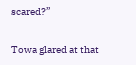scared?”

Towa glared at that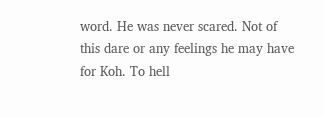word. He was never scared. Not of this dare or any feelings he may have for Koh. To hell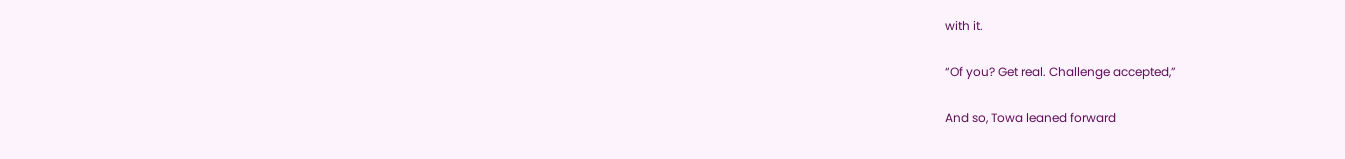with it.

“Of you? Get real. Challenge accepted,”

And so, Towa leaned forward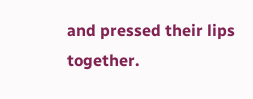and pressed their lips together.